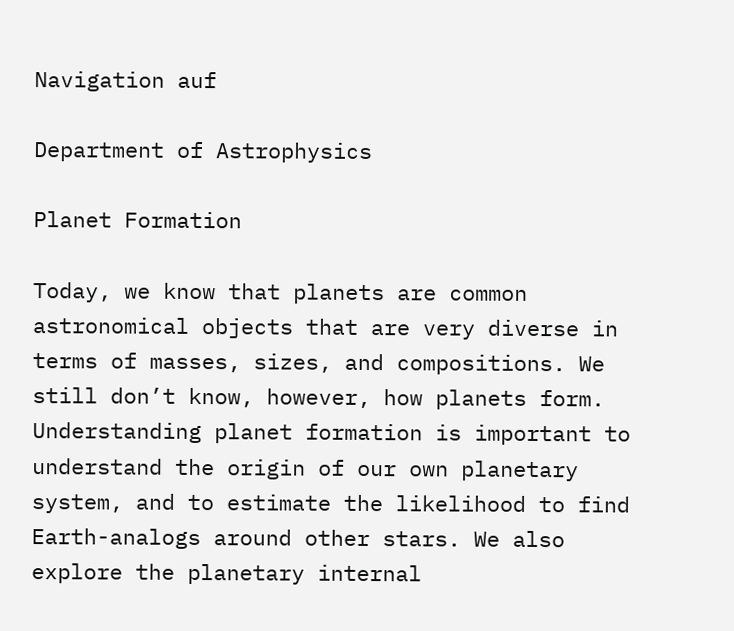Navigation auf

Department of Astrophysics

Planet Formation

Today, we know that planets are common astronomical objects that are very diverse in terms of masses, sizes, and compositions. We still don’t know, however, how planets form. Understanding planet formation is important to understand the origin of our own planetary system, and to estimate the likelihood to find Earth-analogs around other stars. We also explore the planetary internal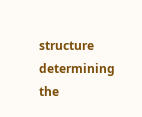structure determining the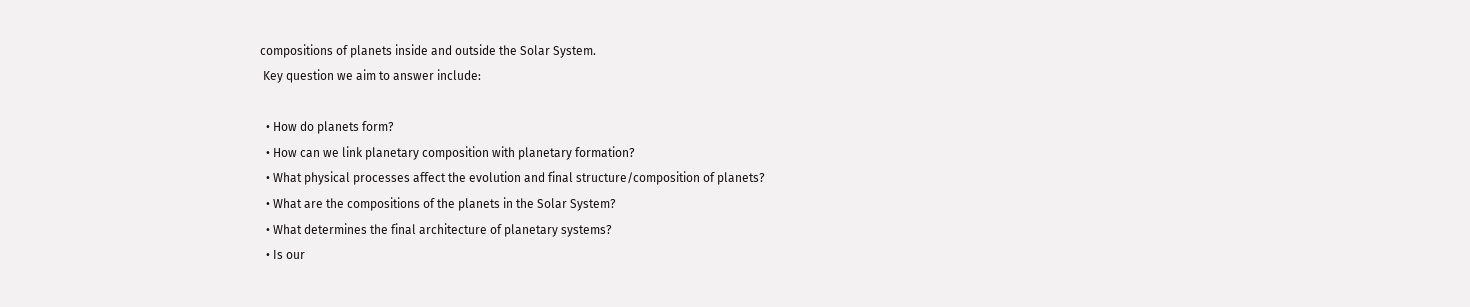compositions of planets inside and outside the Solar System.
 Key question we aim to answer include:

  • How do planets form?
  • How can we link planetary composition with planetary formation?
  • What physical processes affect the evolution and final structure/composition of planets?
  • What are the compositions of the planets in the Solar System?
  • What determines the final architecture of planetary systems?
  • Is our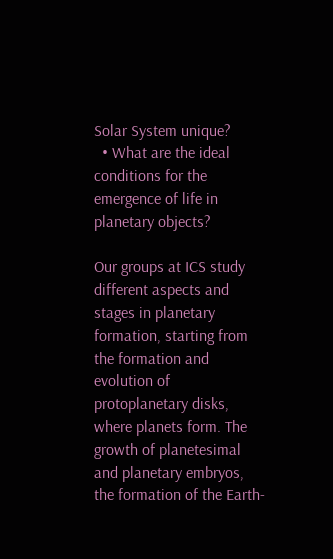Solar System unique?
  • What are the ideal conditions for the emergence of life in planetary objects?

Our groups at ICS study different aspects and stages in planetary formation, starting from the formation and evolution of protoplanetary disks, where planets form. The growth of planetesimal and planetary embryos, the formation of the Earth-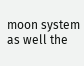moon system as well the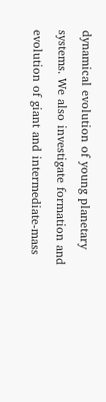dynamical evolution of young planetary systems. We also investigate formation and evolution of giant and intermediate-mass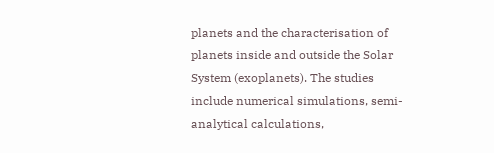planets and the characterisation of planets inside and outside the Solar System (exoplanets). The studies include numerical simulations, semi-analytical calculations,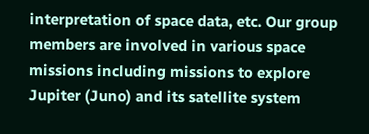interpretation of space data, etc. Our group members are involved in various space missions including missions to explore Jupiter (Juno) and its satellite system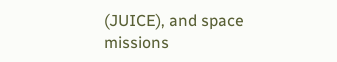(JUICE), and space missions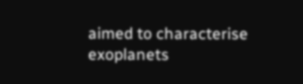aimed to characterise exoplanets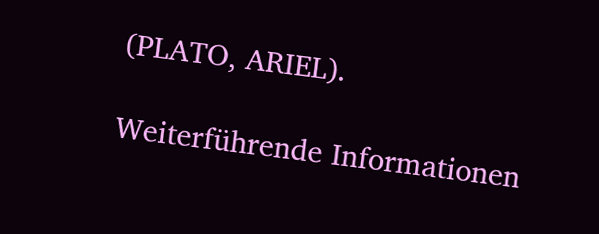(PLATO, ARIEL).

Weiterführende Informationen